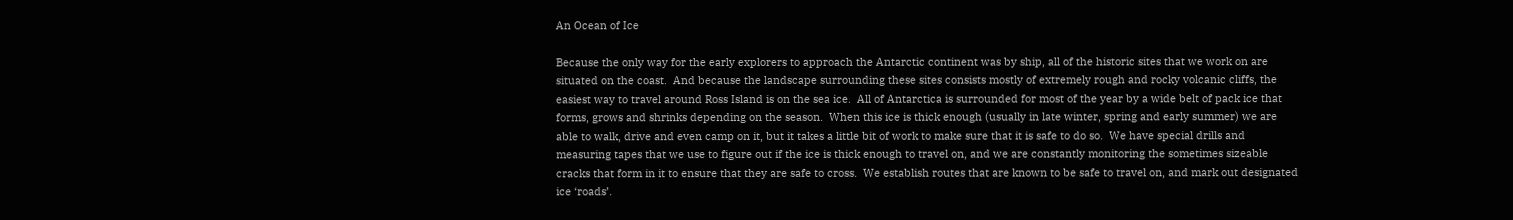An Ocean of Ice

Because the only way for the early explorers to approach the Antarctic continent was by ship, all of the historic sites that we work on are situated on the coast.  And because the landscape surrounding these sites consists mostly of extremely rough and rocky volcanic cliffs, the easiest way to travel around Ross Island is on the sea ice.  All of Antarctica is surrounded for most of the year by a wide belt of pack ice that forms, grows and shrinks depending on the season.  When this ice is thick enough (usually in late winter, spring and early summer) we are able to walk, drive and even camp on it, but it takes a little bit of work to make sure that it is safe to do so.  We have special drills and measuring tapes that we use to figure out if the ice is thick enough to travel on, and we are constantly monitoring the sometimes sizeable cracks that form in it to ensure that they are safe to cross.  We establish routes that are known to be safe to travel on, and mark out designated ice ‘roads’.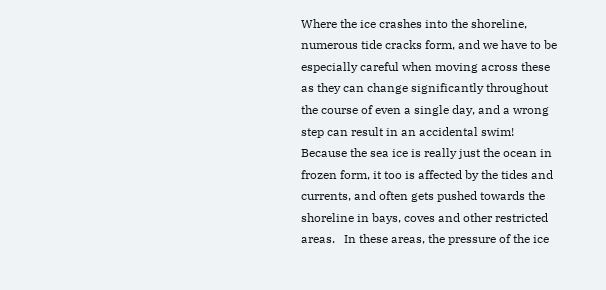Where the ice crashes into the shoreline, numerous tide cracks form, and we have to be especially careful when moving across these as they can change significantly throughout the course of even a single day, and a wrong step can result in an accidental swim!  Because the sea ice is really just the ocean in frozen form, it too is affected by the tides and currents, and often gets pushed towards the shoreline in bays, coves and other restricted areas.   In these areas, the pressure of the ice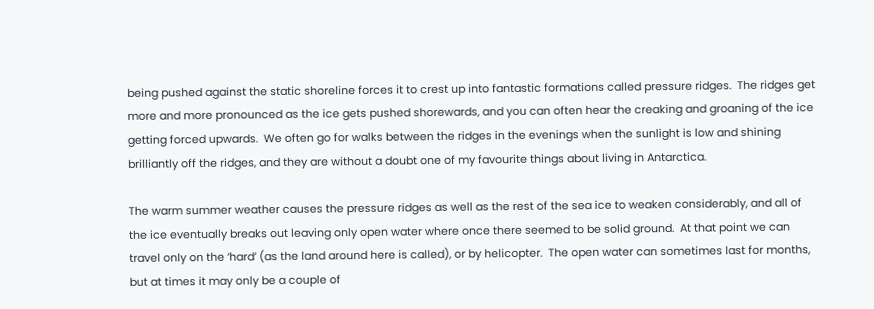being pushed against the static shoreline forces it to crest up into fantastic formations called pressure ridges.  The ridges get more and more pronounced as the ice gets pushed shorewards, and you can often hear the creaking and groaning of the ice getting forced upwards.  We often go for walks between the ridges in the evenings when the sunlight is low and shining brilliantly off the ridges, and they are without a doubt one of my favourite things about living in Antarctica.

The warm summer weather causes the pressure ridges as well as the rest of the sea ice to weaken considerably, and all of the ice eventually breaks out leaving only open water where once there seemed to be solid ground.  At that point we can travel only on the ‘hard’ (as the land around here is called), or by helicopter.  The open water can sometimes last for months, but at times it may only be a couple of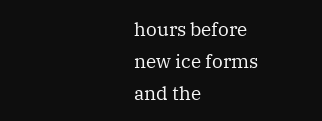hours before new ice forms and the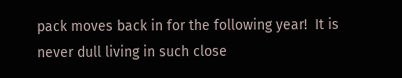pack moves back in for the following year!  It is never dull living in such close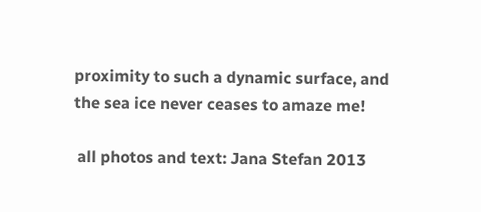proximity to such a dynamic surface, and the sea ice never ceases to amaze me!

 all photos and text: Jana Stefan 2013